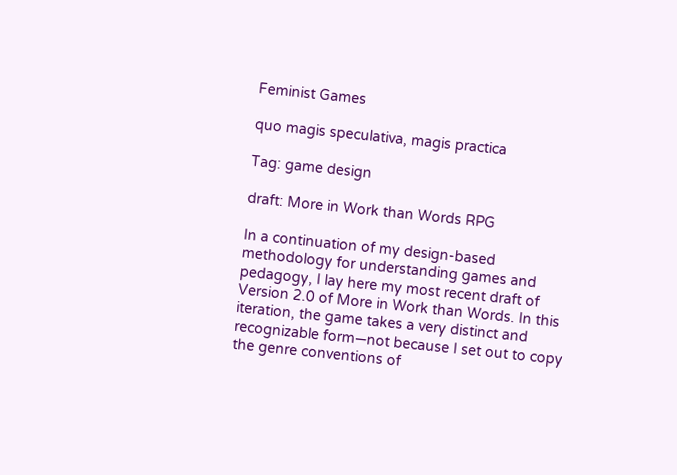Feminist Games

quo magis speculativa, magis practica

Tag: game design

draft: More in Work than Words RPG

In a continuation of my design-based methodology for understanding games and pedagogy, I lay here my most recent draft of Version 2.0 of More in Work than Words. In this iteration, the game takes a very distinct and recognizable form—not because I set out to copy the genre conventions of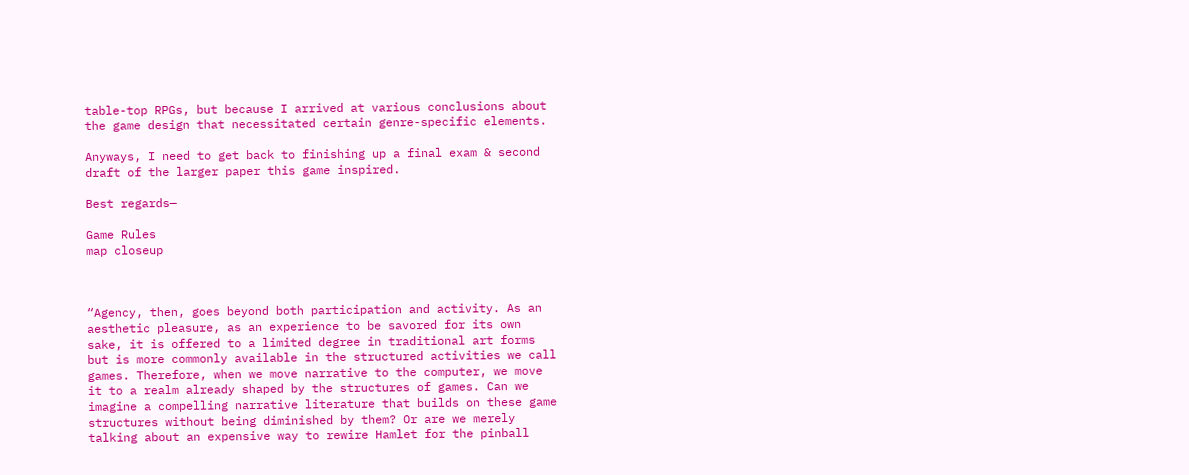table-top RPGs, but because I arrived at various conclusions about the game design that necessitated certain genre-specific elements.

Anyways, I need to get back to finishing up a final exam & second draft of the larger paper this game inspired.

Best regards—

Game Rules
map closeup



“Agency, then, goes beyond both participation and activity. As an aesthetic pleasure, as an experience to be savored for its own sake, it is offered to a limited degree in traditional art forms but is more commonly available in the structured activities we call games. Therefore, when we move narrative to the computer, we move it to a realm already shaped by the structures of games. Can we imagine a compelling narrative literature that builds on these game structures without being diminished by them? Or are we merely talking about an expensive way to rewire Hamlet for the pinball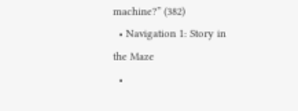machine?” (382)
  • Navigation 1: Story in the Maze
  •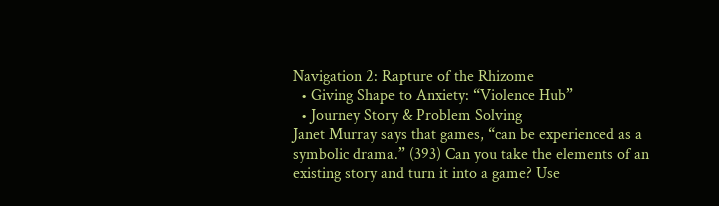Navigation 2: Rapture of the Rhizome
  • Giving Shape to Anxiety: “Violence Hub”
  • Journey Story & Problem Solving
Janet Murray says that games, “can be experienced as a symbolic drama.” (393) Can you take the elements of an existing story and turn it into a game? Use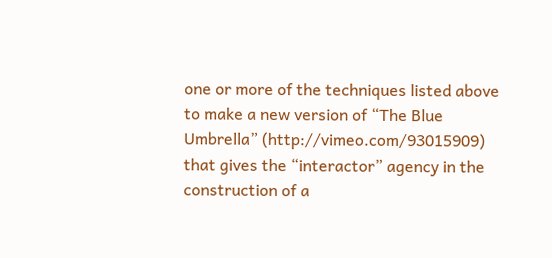one or more of the techniques listed above to make a new version of “The Blue Umbrella” (http://vimeo.com/93015909) that gives the “interactor” agency in the construction of a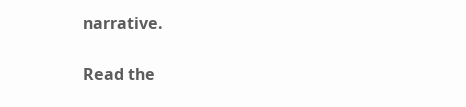narrative.

Read the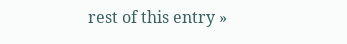rest of this entry »